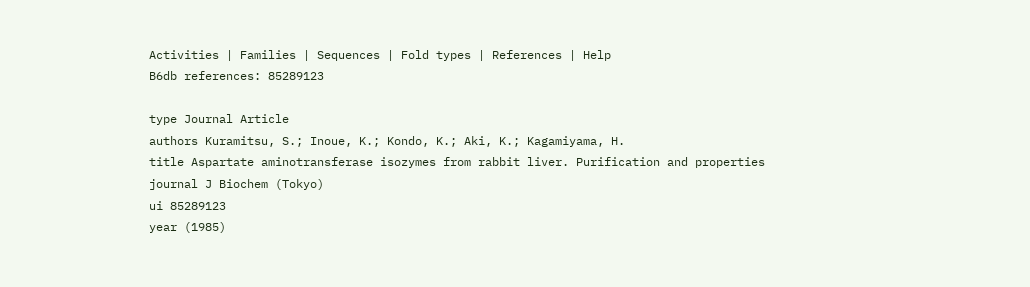Activities | Families | Sequences | Fold types | References | Help
B6db references: 85289123

type Journal Article
authors Kuramitsu, S.; Inoue, K.; Kondo, K.; Aki, K.; Kagamiyama, H.
title Aspartate aminotransferase isozymes from rabbit liver. Purification and properties
journal J Biochem (Tokyo)
ui 85289123
year (1985)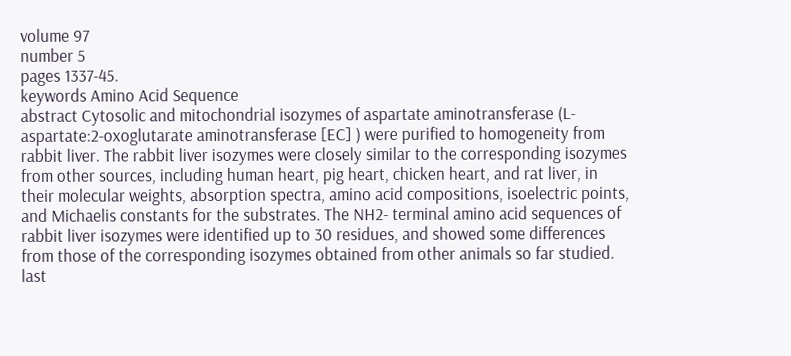volume 97
number 5
pages 1337-45.
keywords Amino Acid Sequence
abstract Cytosolic and mitochondrial isozymes of aspartate aminotransferase (L- aspartate:2-oxoglutarate aminotransferase [EC] ) were purified to homogeneity from rabbit liver. The rabbit liver isozymes were closely similar to the corresponding isozymes from other sources, including human heart, pig heart, chicken heart, and rat liver, in their molecular weights, absorption spectra, amino acid compositions, isoelectric points, and Michaelis constants for the substrates. The NH2- terminal amino acid sequences of rabbit liver isozymes were identified up to 30 residues, and showed some differences from those of the corresponding isozymes obtained from other animals so far studied.
last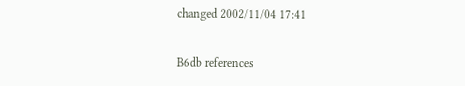changed 2002/11/04 17:41

B6db references